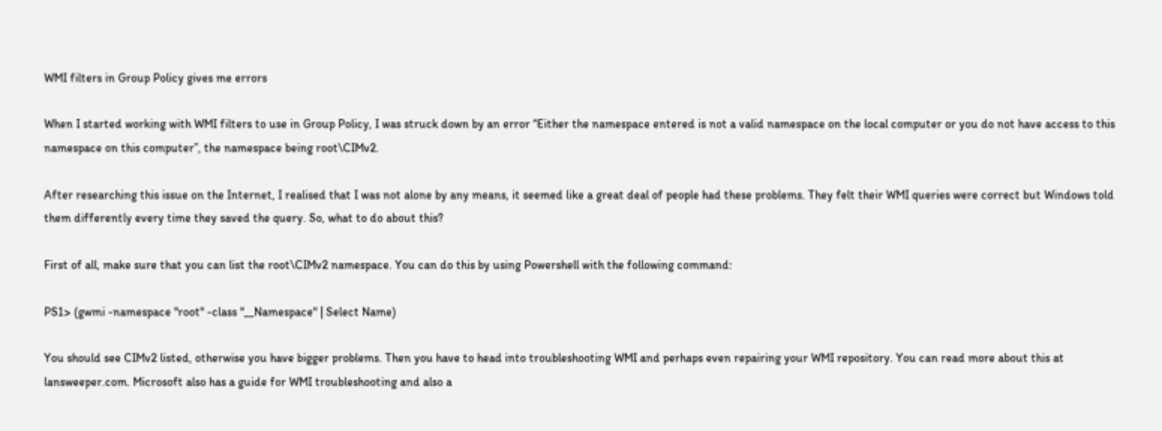WMI filters in Group Policy gives me errors

When I started working with WMI filters to use in Group Policy, I was struck down by an error “Either the namespace entered is not a valid namespace on the local computer or you do not have access to this namespace on this computer”, the namespace being root\CIMv2.

After researching this issue on the Internet, I realised that I was not alone by any means, it seemed like a great deal of people had these problems. They felt their WMI queries were correct but Windows told them differently every time they saved the query. So, what to do about this?

First of all, make sure that you can list the root\CIMv2 namespace. You can do this by using Powershell with the following command:

PS1> (gwmi -namespace "root" -class "__Namespace" | Select Name)

You should see CIMv2 listed, otherwise you have bigger problems. Then you have to head into troubleshooting WMI and perhaps even repairing your WMI repository. You can read more about this at lansweeper.com. Microsoft also has a guide for WMI troubleshooting and also a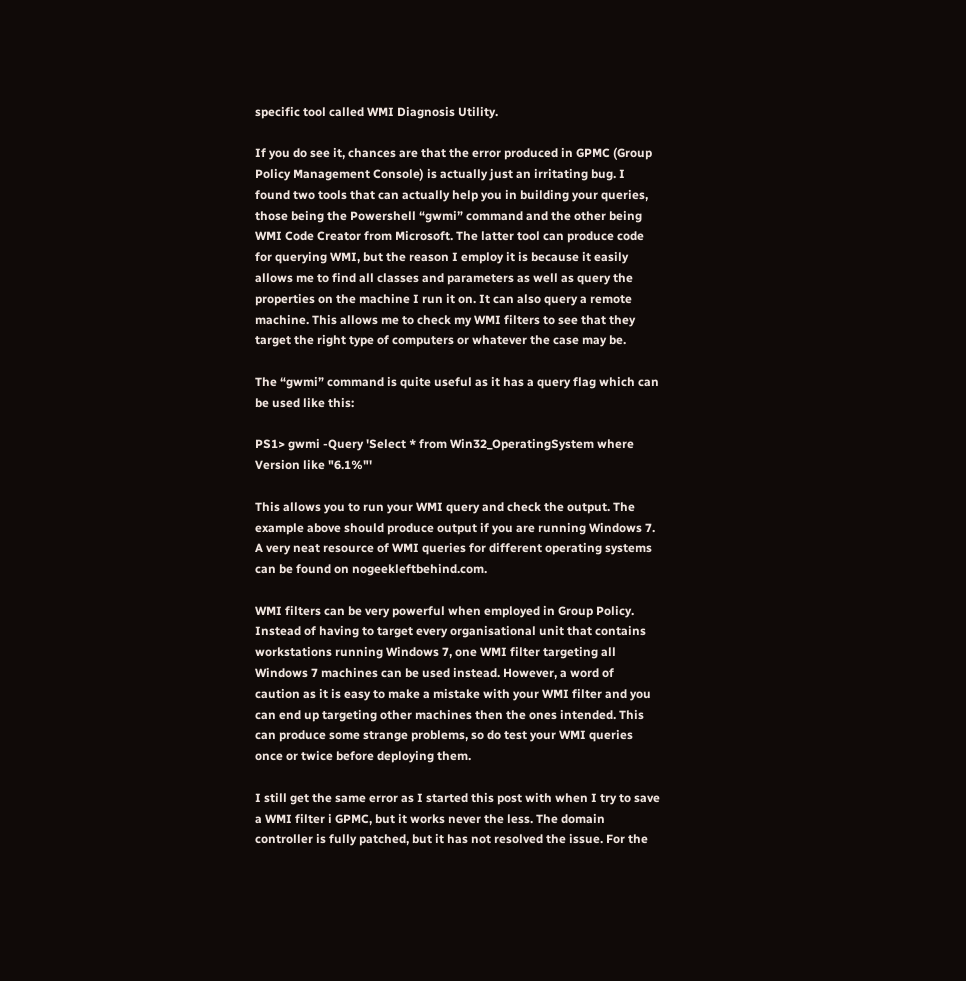specific tool called WMI Diagnosis Utility.

If you do see it, chances are that the error produced in GPMC (Group Policy Management Console) is actually just an irritating bug. I found two tools that can actually help you in building your queries, those being the Powershell “gwmi” command and the other being WMI Code Creator from Microsoft. The latter tool can produce code for querying WMI, but the reason I employ it is because it easily allows me to find all classes and parameters as well as query the properties on the machine I run it on. It can also query a remote machine. This allows me to check my WMI filters to see that they target the right type of computers or whatever the case may be.

The “gwmi” command is quite useful as it has a query flag which can be used like this:

PS1> gwmi -Query 'Select * from Win32_OperatingSystem where Version like "6.1%"'

This allows you to run your WMI query and check the output. The example above should produce output if you are running Windows 7. A very neat resource of WMI queries for different operating systems can be found on nogeekleftbehind.com.

WMI filters can be very powerful when employed in Group Policy. Instead of having to target every organisational unit that contains workstations running Windows 7, one WMI filter targeting all Windows 7 machines can be used instead. However, a word of caution as it is easy to make a mistake with your WMI filter and you can end up targeting other machines then the ones intended. This can produce some strange problems, so do test your WMI queries once or twice before deploying them.

I still get the same error as I started this post with when I try to save a WMI filter i GPMC, but it works never the less. The domain controller is fully patched, but it has not resolved the issue. For the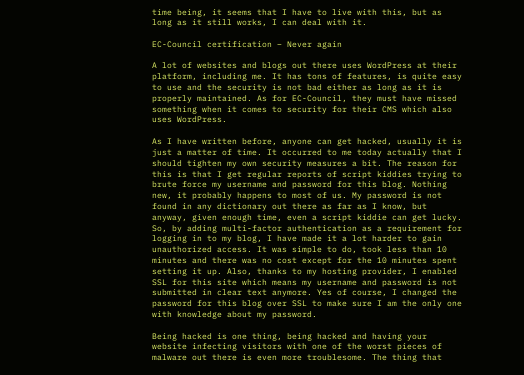time being, it seems that I have to live with this, but as long as it still works, I can deal with it.

EC-Council certification – Never again

A lot of websites and blogs out there uses WordPress at their platform, including me. It has tons of features, is quite easy to use and the security is not bad either as long as it is properly maintained. As for EC-Council, they must have missed something when it comes to security for their CMS which also uses WordPress.

As I have written before, anyone can get hacked, usually it is just a matter of time. It occurred to me today actually that I should tighten my own security measures a bit. The reason for this is that I get regular reports of script kiddies trying to brute force my username and password for this blog. Nothing new, it probably happens to most of us. My password is not found in any dictionary out there as far as I know, but anyway, given enough time, even a script kiddie can get lucky. So, by adding multi-factor authentication as a requirement for logging in to my blog, I have made it a lot harder to gain unauthorized access. It was simple to do, took less than 10 minutes and there was no cost except for the 10 minutes spent setting it up. Also, thanks to my hosting provider, I enabled SSL for this site which means my username and password is not submitted in clear text anymore. Yes of course, I changed the password for this blog over SSL to make sure I am the only one with knowledge about my password.

Being hacked is one thing, being hacked and having your website infecting visitors with one of the worst pieces of malware out there is even more troublesome. The thing that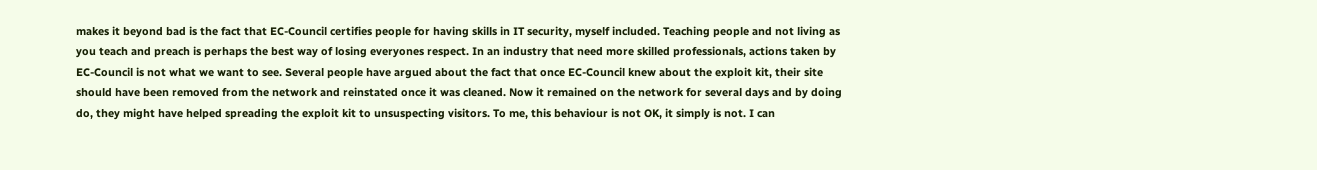makes it beyond bad is the fact that EC-Council certifies people for having skills in IT security, myself included. Teaching people and not living as you teach and preach is perhaps the best way of losing everyones respect. In an industry that need more skilled professionals, actions taken by EC-Council is not what we want to see. Several people have argued about the fact that once EC-Council knew about the exploit kit, their site should have been removed from the network and reinstated once it was cleaned. Now it remained on the network for several days and by doing do, they might have helped spreading the exploit kit to unsuspecting visitors. To me, this behaviour is not OK, it simply is not. I can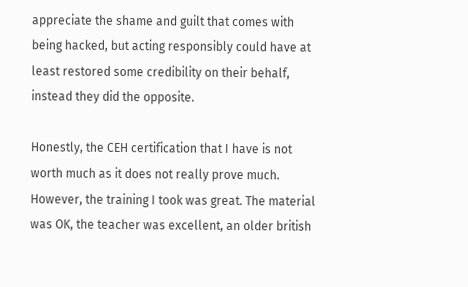appreciate the shame and guilt that comes with being hacked, but acting responsibly could have at least restored some credibility on their behalf, instead they did the opposite.

Honestly, the CEH certification that I have is not worth much as it does not really prove much. However, the training I took was great. The material was OK, the teacher was excellent, an older british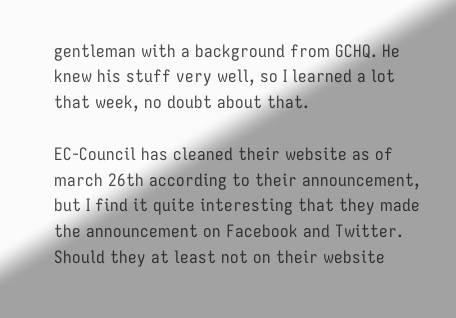gentleman with a background from GCHQ. He knew his stuff very well, so I learned a lot that week, no doubt about that.

EC-Council has cleaned their website as of march 26th according to their announcement, but I find it quite interesting that they made the announcement on Facebook and Twitter. Should they at least not on their website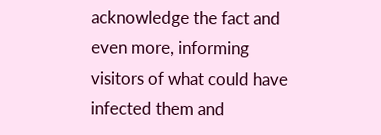acknowledge the fact and even more, informing visitors of what could have infected them and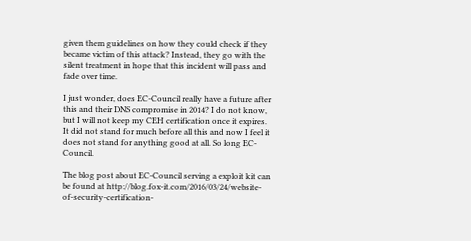given them guidelines on how they could check if they became victim of this attack? Instead, they go with the silent treatment in hope that this incident will pass and fade over time.

I just wonder, does EC-Council really have a future after this and their DNS compromise in 2014? I do not know, but I will not keep my CEH certification once it expires. It did not stand for much before all this and now I feel it does not stand for anything good at all. So long EC-Council.

The blog post about EC-Council serving a exploit kit can be found at http://blog.fox-it.com/2016/03/24/website-of-security-certification-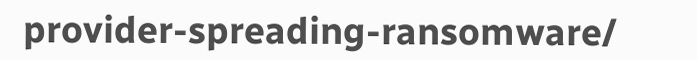provider-spreading-ransomware/